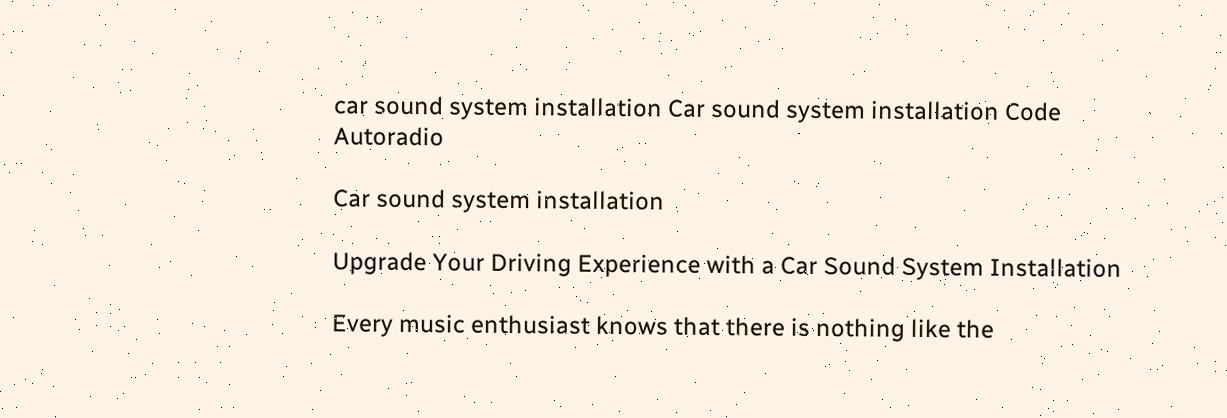car sound system installation Car sound system installation Code Autoradio

Car sound system installation

Upgrade Your Driving Experience with a Car Sound System Installation

Every music enthusiast knows that there is nothing like the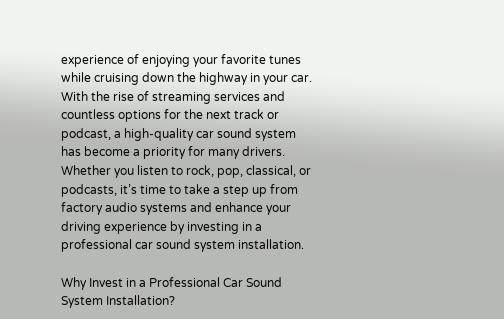experience of enjoying your favorite tunes while cruising down the highway in your car. With the rise of streaming services and countless options for the next track or podcast, a high-quality car sound system has become a priority for many drivers. Whether you listen to rock, pop, classical, or podcasts, it’s time to take a step up from factory audio systems and enhance your driving experience by investing in a professional car sound system installation.

Why Invest in a Professional Car Sound System Installation?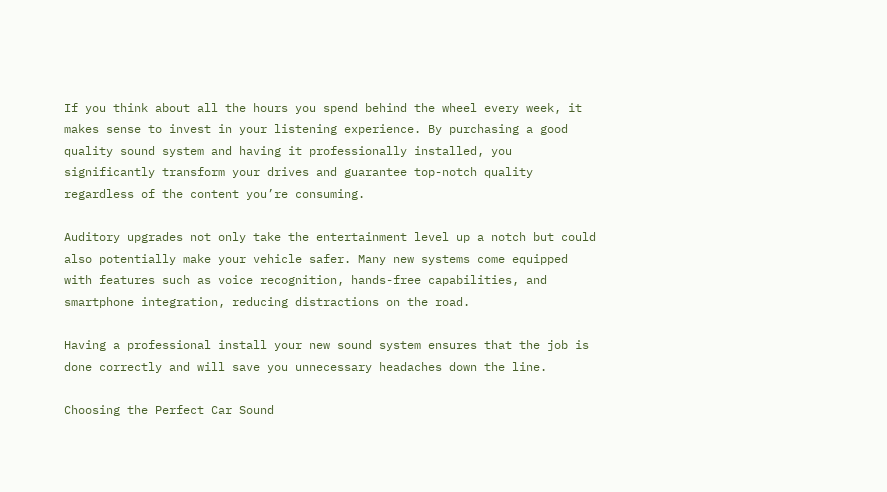If you think about all the hours you spend behind the wheel every week, it makes sense to invest in your listening experience. By purchasing a good quality sound system and having it professionally installed, you significantly transform your drives and guarantee top-notch quality regardless of the content you’re consuming.

Auditory upgrades not only take the entertainment level up a notch but could also potentially make your vehicle safer. Many new systems come equipped with features such as voice recognition, hands-free capabilities, and smartphone integration, reducing distractions on the road.

Having a professional install your new sound system ensures that the job is done correctly and will save you unnecessary headaches down the line.

Choosing the Perfect Car Sound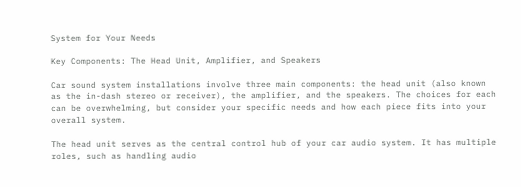System for Your Needs

Key Components: The Head Unit, Amplifier, and Speakers

Car sound system installations involve three main components: the head unit (also known as the in-dash stereo or receiver), the amplifier, and the speakers. The choices for each can be overwhelming, but consider your specific needs and how each piece fits into your overall system.

The head unit serves as the central control hub of your car audio system. It has multiple roles, such as handling audio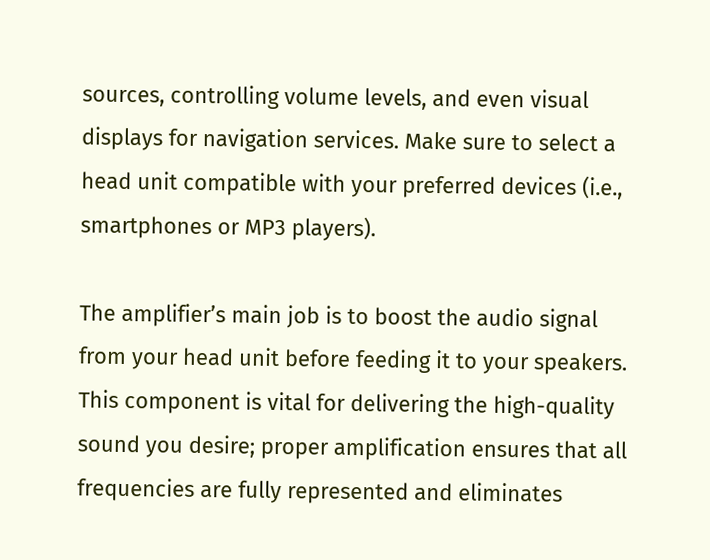sources, controlling volume levels, and even visual displays for navigation services. Make sure to select a head unit compatible with your preferred devices (i.e., smartphones or MP3 players).

The amplifier’s main job is to boost the audio signal from your head unit before feeding it to your speakers. This component is vital for delivering the high-quality sound you desire; proper amplification ensures that all frequencies are fully represented and eliminates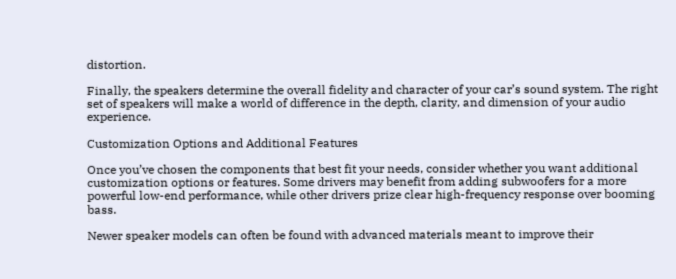distortion.

Finally, the speakers determine the overall fidelity and character of your car’s sound system. The right set of speakers will make a world of difference in the depth, clarity, and dimension of your audio experience.

Customization Options and Additional Features

Once you’ve chosen the components that best fit your needs, consider whether you want additional customization options or features. Some drivers may benefit from adding subwoofers for a more powerful low-end performance, while other drivers prize clear high-frequency response over booming bass.

Newer speaker models can often be found with advanced materials meant to improve their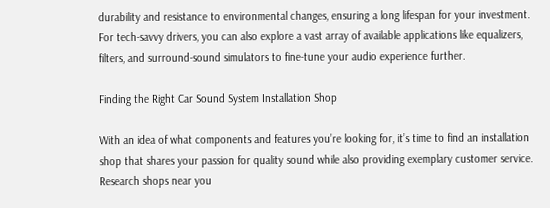durability and resistance to environmental changes, ensuring a long lifespan for your investment. For tech-savvy drivers, you can also explore a vast array of available applications like equalizers, filters, and surround-sound simulators to fine-tune your audio experience further.

Finding the Right Car Sound System Installation Shop

With an idea of what components and features you’re looking for, it’s time to find an installation shop that shares your passion for quality sound while also providing exemplary customer service. Research shops near you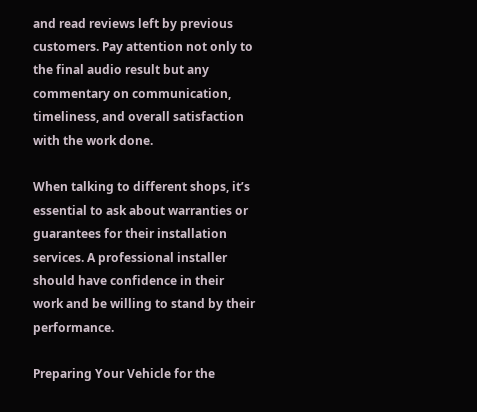and read reviews left by previous customers. Pay attention not only to the final audio result but any commentary on communication, timeliness, and overall satisfaction with the work done.

When talking to different shops, it’s essential to ask about warranties or guarantees for their installation services. A professional installer should have confidence in their work and be willing to stand by their performance.

Preparing Your Vehicle for the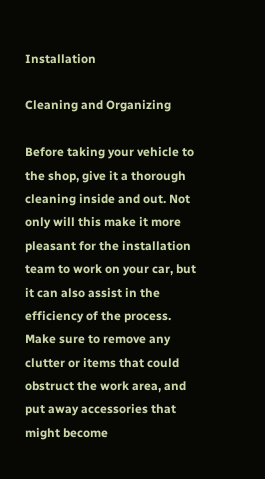Installation

Cleaning and Organizing

Before taking your vehicle to the shop, give it a thorough cleaning inside and out. Not only will this make it more pleasant for the installation team to work on your car, but it can also assist in the efficiency of the process. Make sure to remove any clutter or items that could obstruct the work area, and put away accessories that might become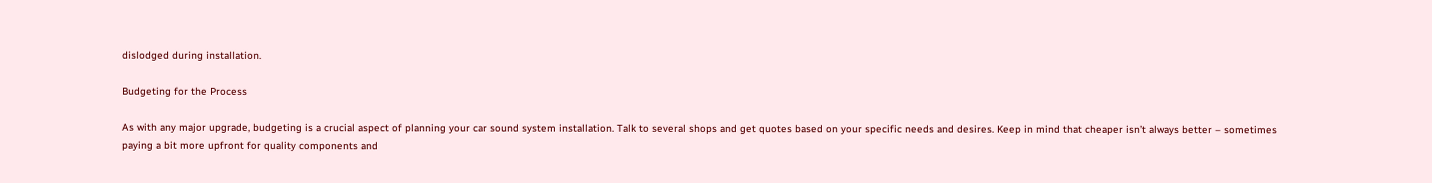dislodged during installation.

Budgeting for the Process

As with any major upgrade, budgeting is a crucial aspect of planning your car sound system installation. Talk to several shops and get quotes based on your specific needs and desires. Keep in mind that cheaper isn’t always better – sometimes paying a bit more upfront for quality components and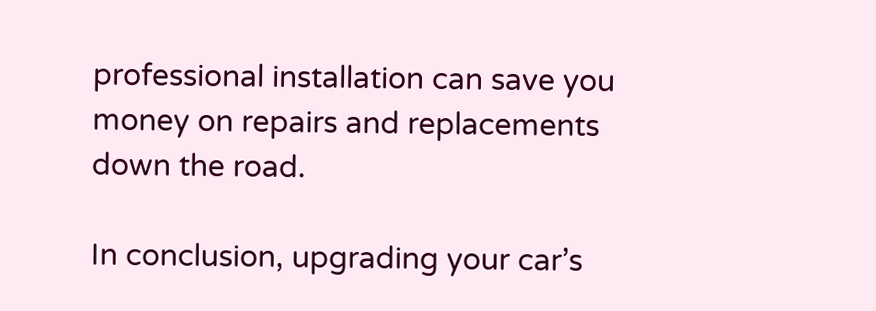professional installation can save you money on repairs and replacements down the road.

In conclusion, upgrading your car’s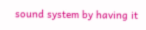sound system by having it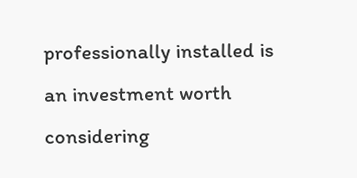professionally installed is an investment worth considering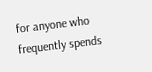for anyone who frequently spends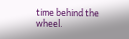time behind the wheel.